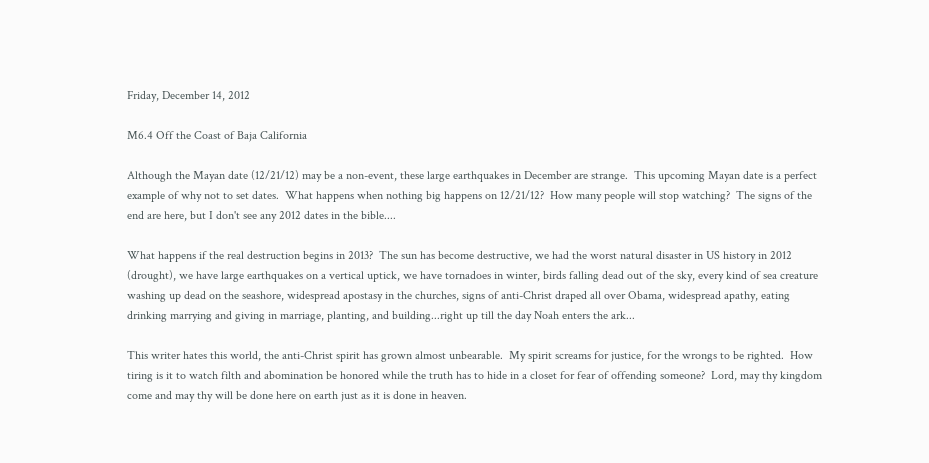Friday, December 14, 2012

M6.4 Off the Coast of Baja California

Although the Mayan date (12/21/12) may be a non-event, these large earthquakes in December are strange.  This upcoming Mayan date is a perfect example of why not to set dates.  What happens when nothing big happens on 12/21/12?  How many people will stop watching?  The signs of the end are here, but I don't see any 2012 dates in the bible....

What happens if the real destruction begins in 2013?  The sun has become destructive, we had the worst natural disaster in US history in 2012 (drought), we have large earthquakes on a vertical uptick, we have tornadoes in winter, birds falling dead out of the sky, every kind of sea creature washing up dead on the seashore, widespread apostasy in the churches, signs of anti-Christ draped all over Obama, widespread apathy, eating drinking marrying and giving in marriage, planting, and building...right up till the day Noah enters the ark...

This writer hates this world, the anti-Christ spirit has grown almost unbearable.  My spirit screams for justice, for the wrongs to be righted.  How tiring is it to watch filth and abomination be honored while the truth has to hide in a closet for fear of offending someone?  Lord, may thy kingdom come and may thy will be done here on earth just as it is done in heaven.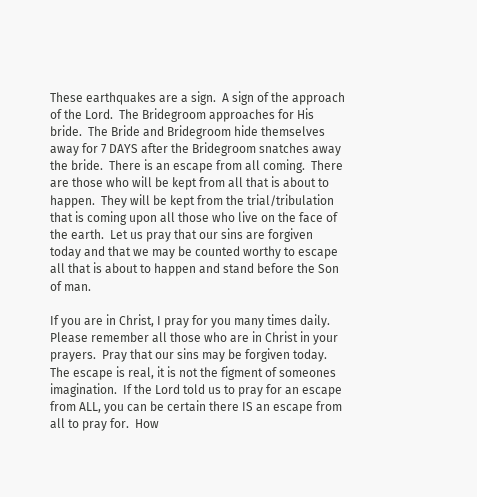These earthquakes are a sign.  A sign of the approach of the Lord.  The Bridegroom approaches for His bride.  The Bride and Bridegroom hide themselves away for 7 DAYS after the Bridegroom snatches away the bride.  There is an escape from all coming.  There are those who will be kept from all that is about to happen.  They will be kept from the trial/tribulation that is coming upon all those who live on the face of the earth.  Let us pray that our sins are forgiven today and that we may be counted worthy to escape all that is about to happen and stand before the Son of man.

If you are in Christ, I pray for you many times daily.  Please remember all those who are in Christ in your prayers.  Pray that our sins may be forgiven today.  The escape is real, it is not the figment of someones imagination.  If the Lord told us to pray for an escape from ALL, you can be certain there IS an escape from all to pray for.  How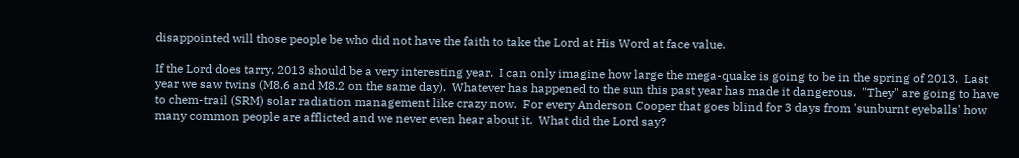disappointed will those people be who did not have the faith to take the Lord at His Word at face value.

If the Lord does tarry, 2013 should be a very interesting year.  I can only imagine how large the mega-quake is going to be in the spring of 2013.  Last year we saw twins (M8.6 and M8.2 on the same day).  Whatever has happened to the sun this past year has made it dangerous.  "They" are going to have to chem-trail (SRM) solar radiation management like crazy now.  For every Anderson Cooper that goes blind for 3 days from 'sunburnt eyeballs' how many common people are afflicted and we never even hear about it.  What did the Lord say?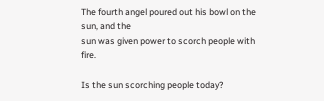The fourth angel poured out his bowl on the sun, and the
sun was given power to scorch people with fire.

Is the sun scorching people today?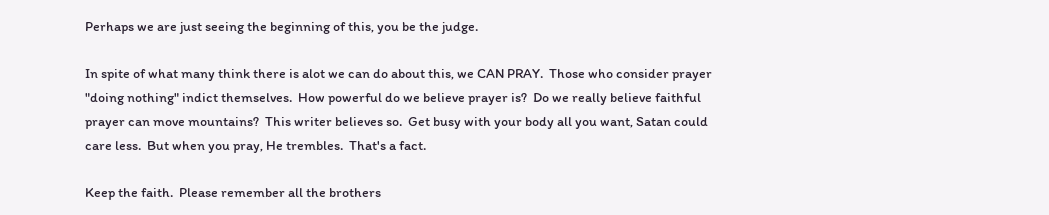Perhaps we are just seeing the beginning of this, you be the judge.

In spite of what many think there is alot we can do about this, we CAN PRAY.  Those who consider prayer "doing nothing" indict themselves.  How powerful do we believe prayer is?  Do we really believe faithful prayer can move mountains?  This writer believes so.  Get busy with your body all you want, Satan could care less.  But when you pray, He trembles.  That's a fact.

Keep the faith.  Please remember all the brothers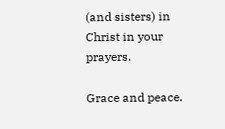(and sisters) in Christ in your prayers.

Grace and peace.